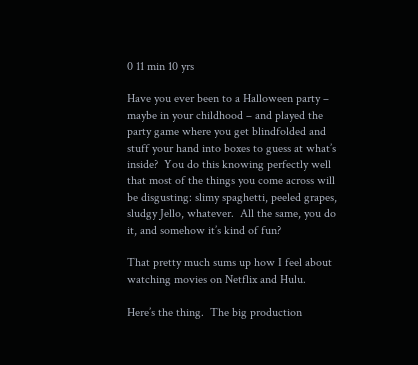0 11 min 10 yrs

Have you ever been to a Halloween party – maybe in your childhood – and played the party game where you get blindfolded and stuff your hand into boxes to guess at what’s inside?  You do this knowing perfectly well that most of the things you come across will be disgusting: slimy spaghetti, peeled grapes, sludgy Jello, whatever.  All the same, you do it, and somehow it’s kind of fun?

That pretty much sums up how I feel about watching movies on Netflix and Hulu.

Here’s the thing.  The big production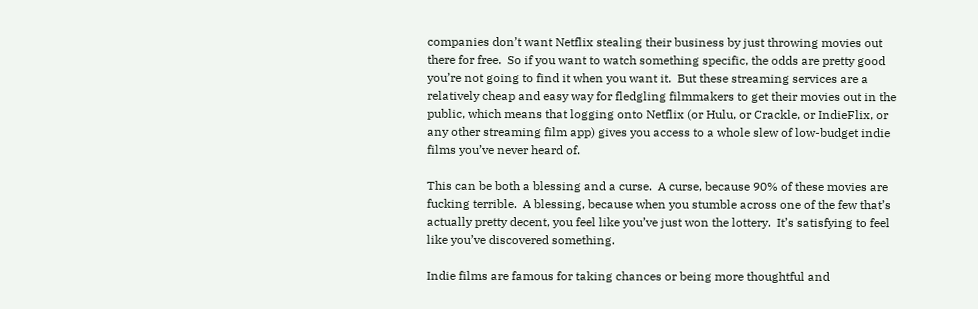companies don’t want Netflix stealing their business by just throwing movies out there for free.  So if you want to watch something specific, the odds are pretty good you’re not going to find it when you want it.  But these streaming services are a relatively cheap and easy way for fledgling filmmakers to get their movies out in the public, which means that logging onto Netflix (or Hulu, or Crackle, or IndieFlix, or any other streaming film app) gives you access to a whole slew of low-budget indie films you’ve never heard of.

This can be both a blessing and a curse.  A curse, because 90% of these movies are fucking terrible.  A blessing, because when you stumble across one of the few that’s actually pretty decent, you feel like you’ve just won the lottery.  It’s satisfying to feel like you’ve discovered something.

Indie films are famous for taking chances or being more thoughtful and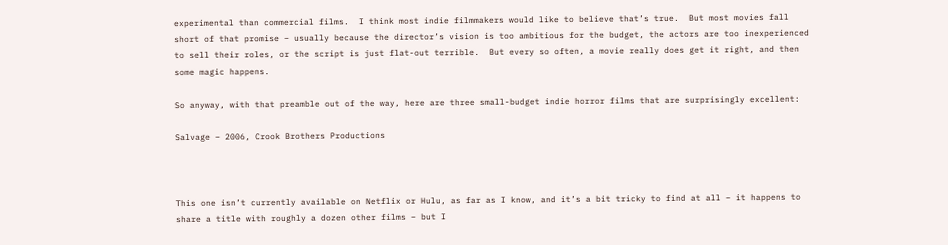experimental than commercial films.  I think most indie filmmakers would like to believe that’s true.  But most movies fall short of that promise – usually because the director’s vision is too ambitious for the budget, the actors are too inexperienced to sell their roles, or the script is just flat-out terrible.  But every so often, a movie really does get it right, and then some magic happens.

So anyway, with that preamble out of the way, here are three small-budget indie horror films that are surprisingly excellent:

Salvage – 2006, Crook Brothers Productions



This one isn’t currently available on Netflix or Hulu, as far as I know, and it’s a bit tricky to find at all – it happens to share a title with roughly a dozen other films – but I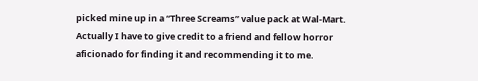picked mine up in a “Three Screams” value pack at Wal-Mart.  Actually I have to give credit to a friend and fellow horror aficionado for finding it and recommending it to me.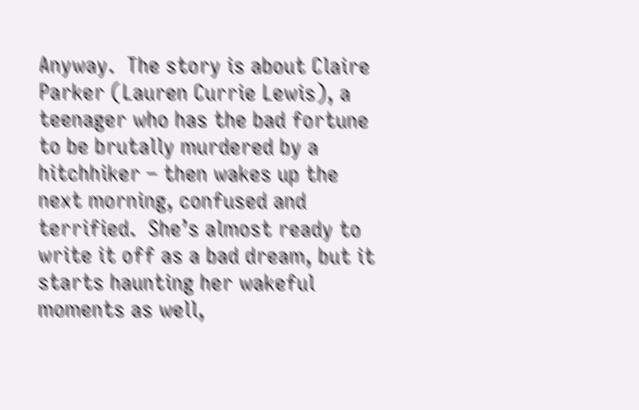Anyway.  The story is about Claire Parker (Lauren Currie Lewis), a teenager who has the bad fortune to be brutally murdered by a hitchhiker – then wakes up the next morning, confused and terrified.  She’s almost ready to write it off as a bad dream, but it starts haunting her wakeful moments as well,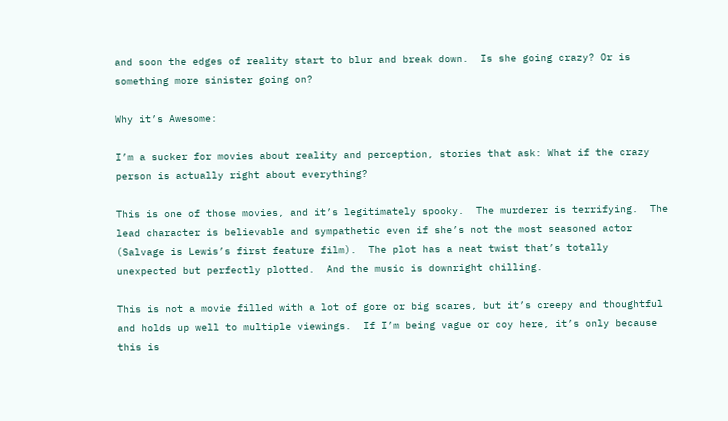and soon the edges of reality start to blur and break down.  Is she going crazy? Or is something more sinister going on?

Why it’s Awesome:

I’m a sucker for movies about reality and perception, stories that ask: What if the crazy person is actually right about everything?

This is one of those movies, and it’s legitimately spooky.  The murderer is terrifying.  The lead character is believable and sympathetic even if she’s not the most seasoned actor (Salvage is Lewis’s first feature film).  The plot has a neat twist that’s totally unexpected but perfectly plotted.  And the music is downright chilling.

This is not a movie filled with a lot of gore or big scares, but it’s creepy and thoughtful and holds up well to multiple viewings.  If I’m being vague or coy here, it’s only because this is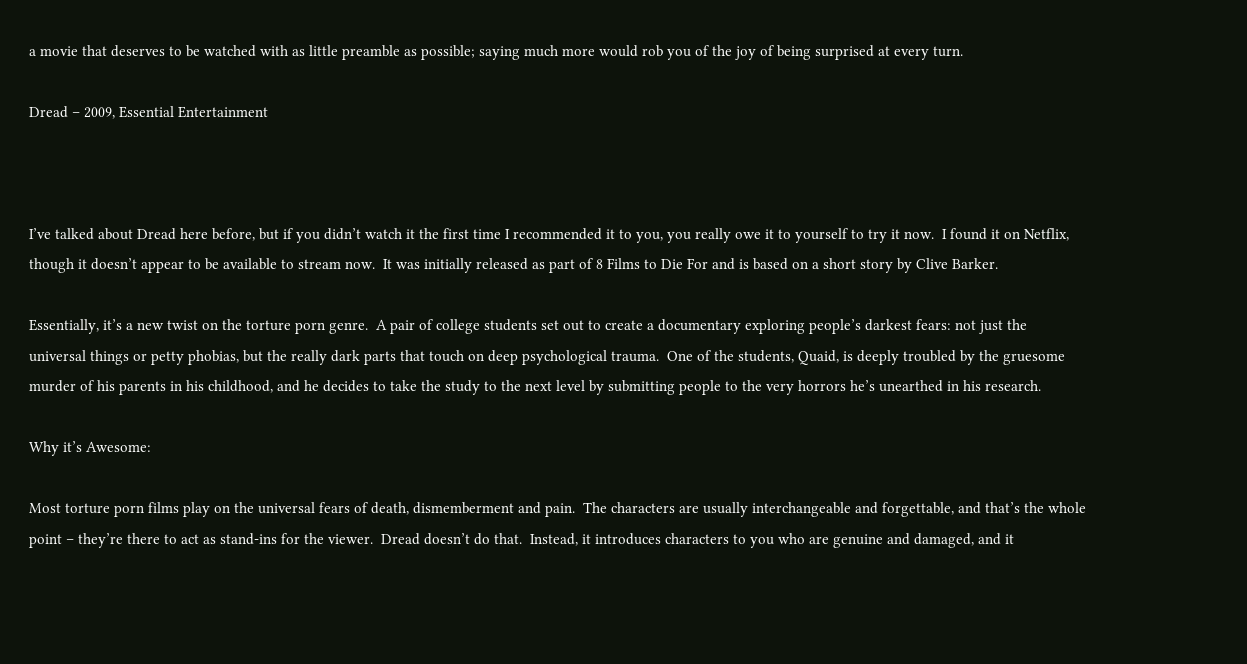a movie that deserves to be watched with as little preamble as possible; saying much more would rob you of the joy of being surprised at every turn.

Dread – 2009, Essential Entertainment



I’ve talked about Dread here before, but if you didn’t watch it the first time I recommended it to you, you really owe it to yourself to try it now.  I found it on Netflix, though it doesn’t appear to be available to stream now.  It was initially released as part of 8 Films to Die For and is based on a short story by Clive Barker.

Essentially, it’s a new twist on the torture porn genre.  A pair of college students set out to create a documentary exploring people’s darkest fears: not just the universal things or petty phobias, but the really dark parts that touch on deep psychological trauma.  One of the students, Quaid, is deeply troubled by the gruesome murder of his parents in his childhood, and he decides to take the study to the next level by submitting people to the very horrors he’s unearthed in his research.

Why it’s Awesome:

Most torture porn films play on the universal fears of death, dismemberment and pain.  The characters are usually interchangeable and forgettable, and that’s the whole point – they’re there to act as stand-ins for the viewer.  Dread doesn’t do that.  Instead, it introduces characters to you who are genuine and damaged, and it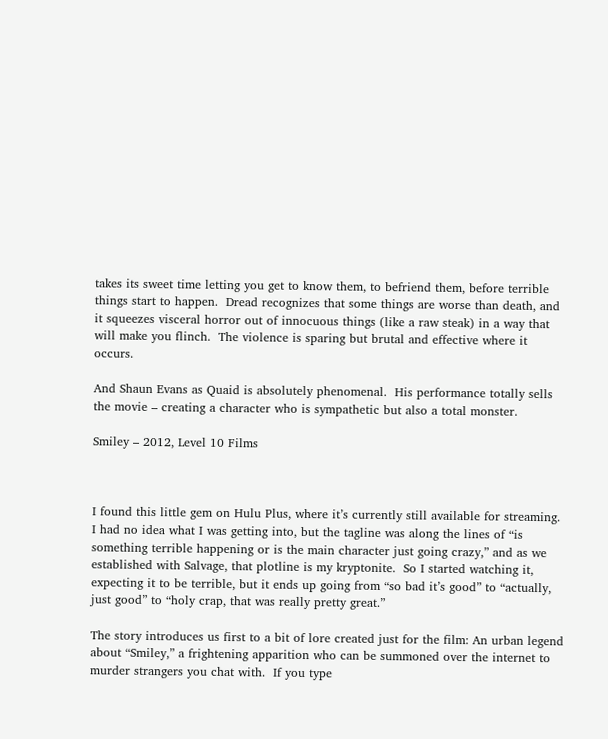takes its sweet time letting you get to know them, to befriend them, before terrible things start to happen.  Dread recognizes that some things are worse than death, and it squeezes visceral horror out of innocuous things (like a raw steak) in a way that will make you flinch.  The violence is sparing but brutal and effective where it occurs.

And Shaun Evans as Quaid is absolutely phenomenal.  His performance totally sells the movie – creating a character who is sympathetic but also a total monster.

Smiley – 2012, Level 10 Films



I found this little gem on Hulu Plus, where it’s currently still available for streaming.  I had no idea what I was getting into, but the tagline was along the lines of “is something terrible happening or is the main character just going crazy,” and as we established with Salvage, that plotline is my kryptonite.  So I started watching it, expecting it to be terrible, but it ends up going from “so bad it’s good” to “actually, just good” to “holy crap, that was really pretty great.”

The story introduces us first to a bit of lore created just for the film: An urban legend about “Smiley,” a frightening apparition who can be summoned over the internet to murder strangers you chat with.  If you type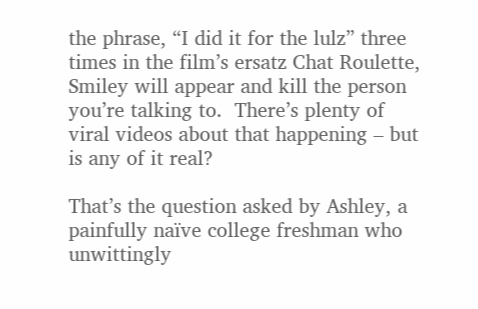the phrase, “I did it for the lulz” three times in the film’s ersatz Chat Roulette, Smiley will appear and kill the person you’re talking to.  There’s plenty of viral videos about that happening – but is any of it real?

That’s the question asked by Ashley, a painfully naïve college freshman who unwittingly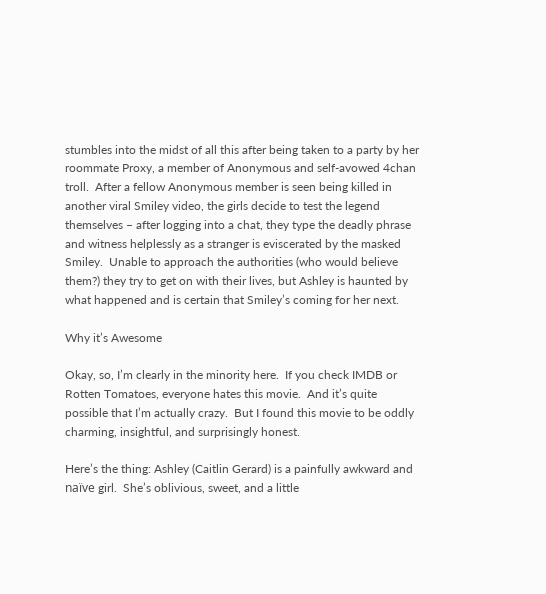stumbles into the midst of all this after being taken to a party by her roommate Proxy, a member of Anonymous and self-avowed 4chan troll.  After a fellow Anonymous member is seen being killed in another viral Smiley video, the girls decide to test the legend themselves – after logging into a chat, they type the deadly phrase and witness helplessly as a stranger is eviscerated by the masked Smiley.  Unable to approach the authorities (who would believe them?) they try to get on with their lives, but Ashley is haunted by what happened and is certain that Smiley’s coming for her next.

Why it’s Awesome

Okay, so, I’m clearly in the minority here.  If you check IMDB or Rotten Tomatoes, everyone hates this movie.  And it’s quite possible that I’m actually crazy.  But I found this movie to be oddly charming, insightful, and surprisingly honest.

Here’s the thing: Ashley (Caitlin Gerard) is a painfully awkward and naïve girl.  She’s oblivious, sweet, and a little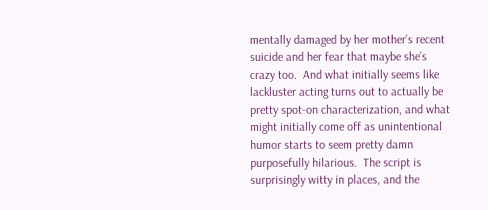mentally damaged by her mother’s recent suicide and her fear that maybe she’s crazy too.  And what initially seems like lackluster acting turns out to actually be pretty spot-on characterization, and what might initially come off as unintentional humor starts to seem pretty damn purposefully hilarious.  The script is surprisingly witty in places, and the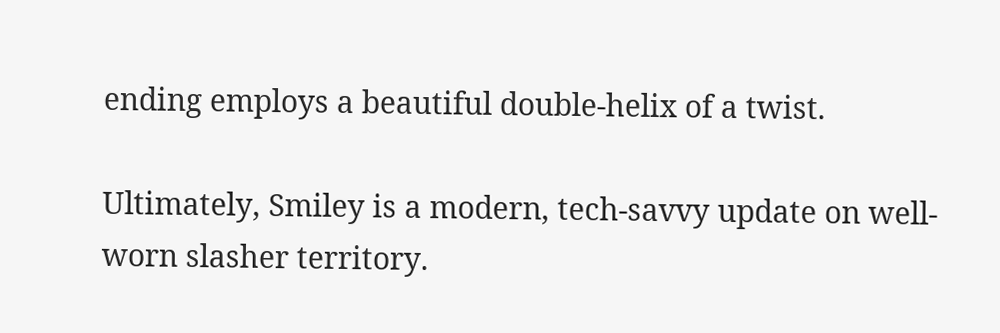ending employs a beautiful double-helix of a twist.

Ultimately, Smiley is a modern, tech-savvy update on well-worn slasher territory.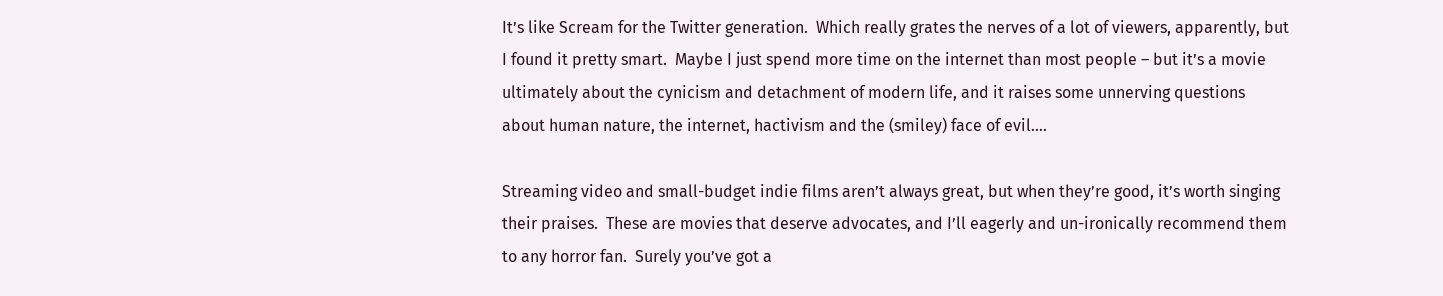It’s like Scream for the Twitter generation.  Which really grates the nerves of a lot of viewers, apparently, but I found it pretty smart.  Maybe I just spend more time on the internet than most people – but it’s a movie ultimately about the cynicism and detachment of modern life, and it raises some unnerving questions about human nature, the internet, hactivism and the (smiley) face of evil….

Streaming video and small-budget indie films aren’t always great, but when they’re good, it’s worth singing their praises.  These are movies that deserve advocates, and I’ll eagerly and un-ironically recommend them to any horror fan.  Surely you’ve got a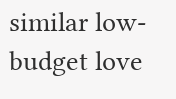similar low-budget love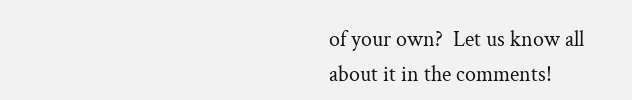of your own?  Let us know all about it in the comments!